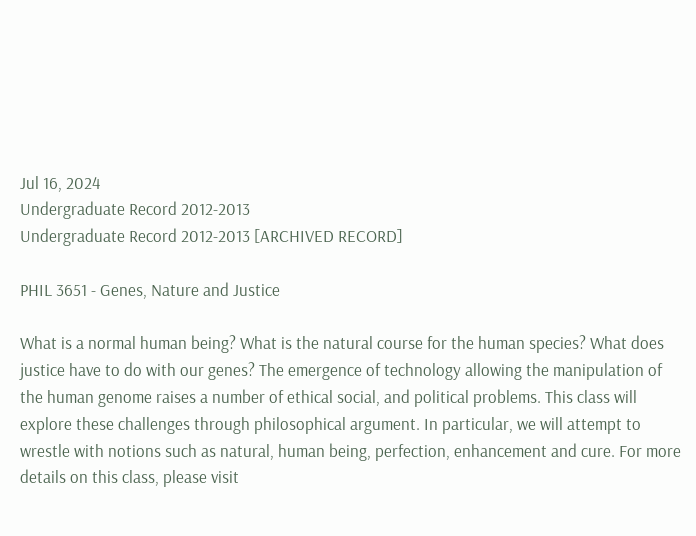Jul 16, 2024
Undergraduate Record 2012-2013
Undergraduate Record 2012-2013 [ARCHIVED RECORD]

PHIL 3651 - Genes, Nature and Justice

What is a normal human being? What is the natural course for the human species? What does justice have to do with our genes? The emergence of technology allowing the manipulation of the human genome raises a number of ethical social, and political problems. This class will explore these challenges through philosophical argument. In particular, we will attempt to wrestle with notions such as natural, human being, perfection, enhancement and cure. For more details on this class, please visit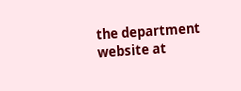the department website at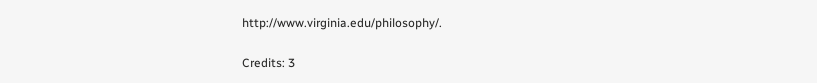http://www.virginia.edu/philosophy/.

Credits: 3